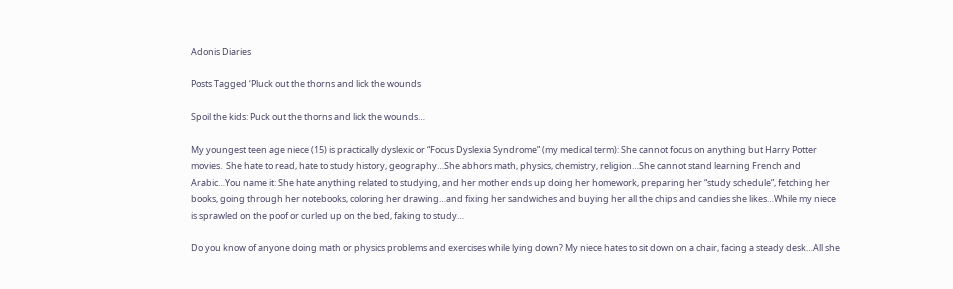Adonis Diaries

Posts Tagged ‘Pluck out the thorns and lick the wounds

Spoil the kids: Puck out the thorns and lick the wounds…

My youngest teen age niece (15) is practically dyslexic or “Focus Dyslexia Syndrome” (my medical term): She cannot focus on anything but Harry Potter movies.  She hate to read, hate to study history, geography…She abhors math, physics, chemistry, religion…She cannot stand learning French and Arabic…You name it: She hate anything related to studying, and her mother ends up doing her homework, preparing her “study schedule”, fetching her books, going through her notebooks, coloring her drawing…and fixing her sandwiches and buying her all the chips and candies she likes…While my niece is sprawled on the poof or curled up on the bed, faking to study…

Do you know of anyone doing math or physics problems and exercises while lying down? My niece hates to sit down on a chair, facing a steady desk…All she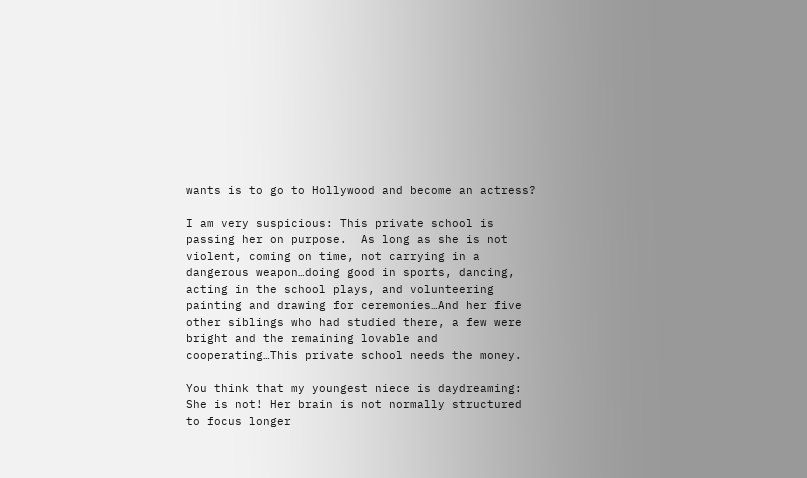wants is to go to Hollywood and become an actress?

I am very suspicious: This private school is passing her on purpose.  As long as she is not violent, coming on time, not carrying in a dangerous weapon…doing good in sports, dancing, acting in the school plays, and volunteering painting and drawing for ceremonies…And her five other siblings who had studied there, a few were bright and the remaining lovable and cooperating…This private school needs the money.

You think that my youngest niece is daydreaming: She is not! Her brain is not normally structured to focus longer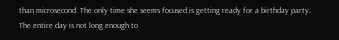than microsecond. The only time she seems focused is getting ready for a birthday party. The entire day is not long enough to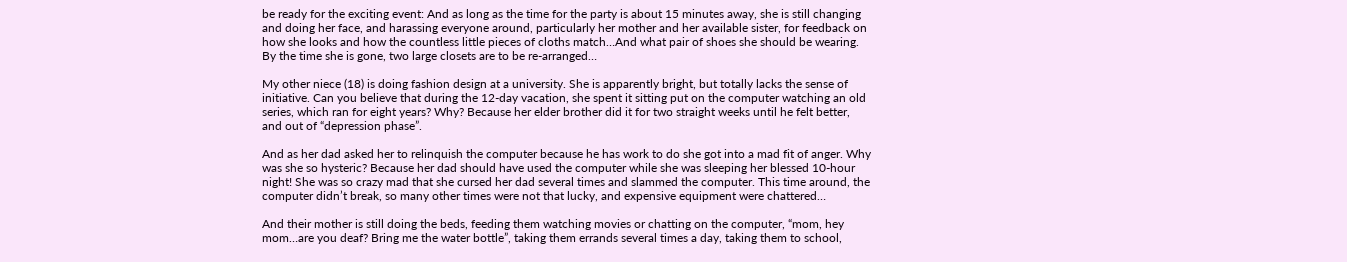be ready for the exciting event: And as long as the time for the party is about 15 minutes away, she is still changing and doing her face, and harassing everyone around, particularly her mother and her available sister, for feedback on how she looks and how the countless little pieces of cloths match…And what pair of shoes she should be wearing.  By the time she is gone, two large closets are to be re-arranged…

My other niece (18) is doing fashion design at a university. She is apparently bright, but totally lacks the sense of initiative. Can you believe that during the 12-day vacation, she spent it sitting put on the computer watching an old series, which ran for eight years? Why? Because her elder brother did it for two straight weeks until he felt better, and out of “depression phase”.

And as her dad asked her to relinquish the computer because he has work to do she got into a mad fit of anger. Why was she so hysteric? Because her dad should have used the computer while she was sleeping her blessed 10-hour night! She was so crazy mad that she cursed her dad several times and slammed the computer. This time around, the computer didn’t break, so many other times were not that lucky, and expensive equipment were chattered…

And their mother is still doing the beds, feeding them watching movies or chatting on the computer, “mom, hey mom…are you deaf? Bring me the water bottle”, taking them errands several times a day, taking them to school,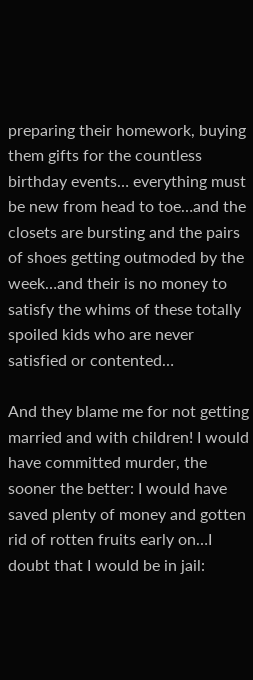preparing their homework, buying them gifts for the countless birthday events… everything must be new from head to toe…and the closets are bursting and the pairs of shoes getting outmoded by the week…and their is no money to satisfy the whims of these totally spoiled kids who are never satisfied or contented…

And they blame me for not getting married and with children! I would have committed murder, the sooner the better: I would have saved plenty of money and gotten rid of rotten fruits early on…I doubt that I would be in jail: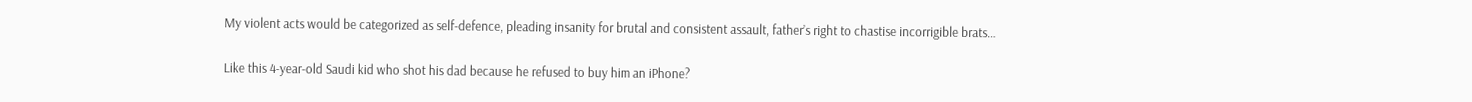My violent acts would be categorized as self-defence, pleading insanity for brutal and consistent assault, father’s right to chastise incorrigible brats…

Like this 4-year-old Saudi kid who shot his dad because he refused to buy him an iPhone?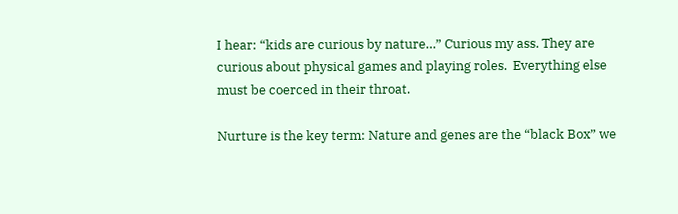I hear: “kids are curious by nature…” Curious my ass. They are curious about physical games and playing roles.  Everything else must be coerced in their throat.

Nurture is the key term: Nature and genes are the “black Box” we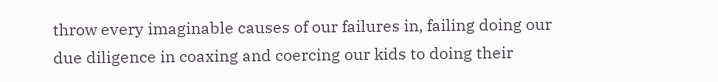throw every imaginable causes of our failures in, failing doing our due diligence in coaxing and coercing our kids to doing their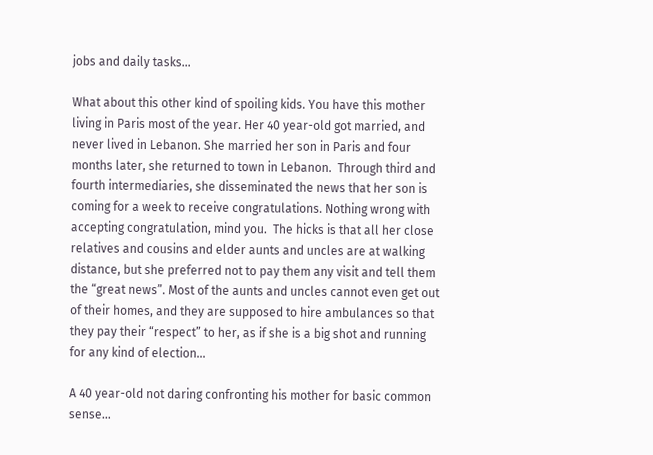jobs and daily tasks…

What about this other kind of spoiling kids. You have this mother living in Paris most of the year. Her 40 year-old got married, and never lived in Lebanon. She married her son in Paris and four months later, she returned to town in Lebanon.  Through third and fourth intermediaries, she disseminated the news that her son is coming for a week to receive congratulations. Nothing wrong with accepting congratulation, mind you.  The hicks is that all her close relatives and cousins and elder aunts and uncles are at walking distance, but she preferred not to pay them any visit and tell them the “great news”. Most of the aunts and uncles cannot even get out of their homes, and they are supposed to hire ambulances so that they pay their “respect” to her, as if she is a big shot and running for any kind of election…

A 40 year-old not daring confronting his mother for basic common sense…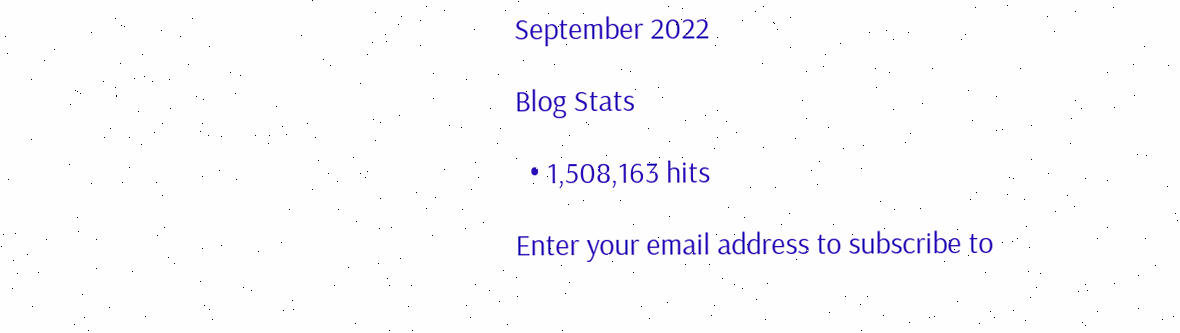September 2022

Blog Stats

  • 1,508,163 hits

Enter your email address to subscribe to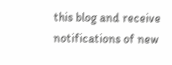this blog and receive notifications of new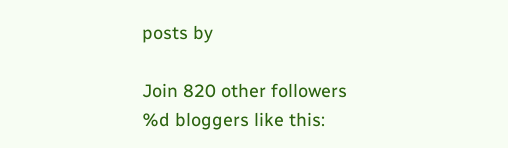posts by

Join 820 other followers
%d bloggers like this: